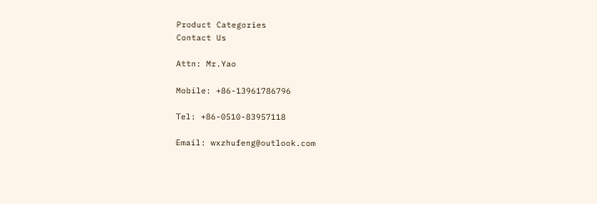Product Categories
Contact Us

Attn: Mr.Yao

Mobile: +86-13961786796

Tel: +86-0510-83957118

Email: wxzhufeng@outlook.com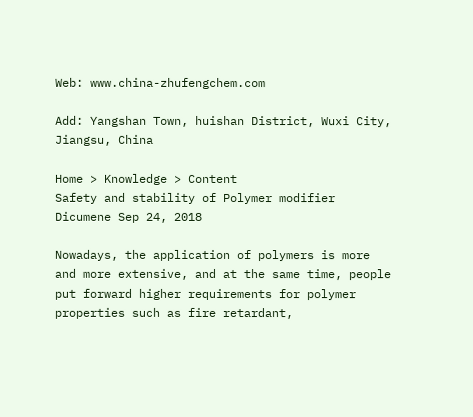Web: www.china-zhufengchem.com

Add: Yangshan Town, huishan District, Wuxi City, Jiangsu, China

Home > Knowledge > Content
Safety and stability of Polymer modifier Dicumene Sep 24, 2018

Nowadays, the application of polymers is more and more extensive, and at the same time, people put forward higher requirements for polymer properties such as fire retardant,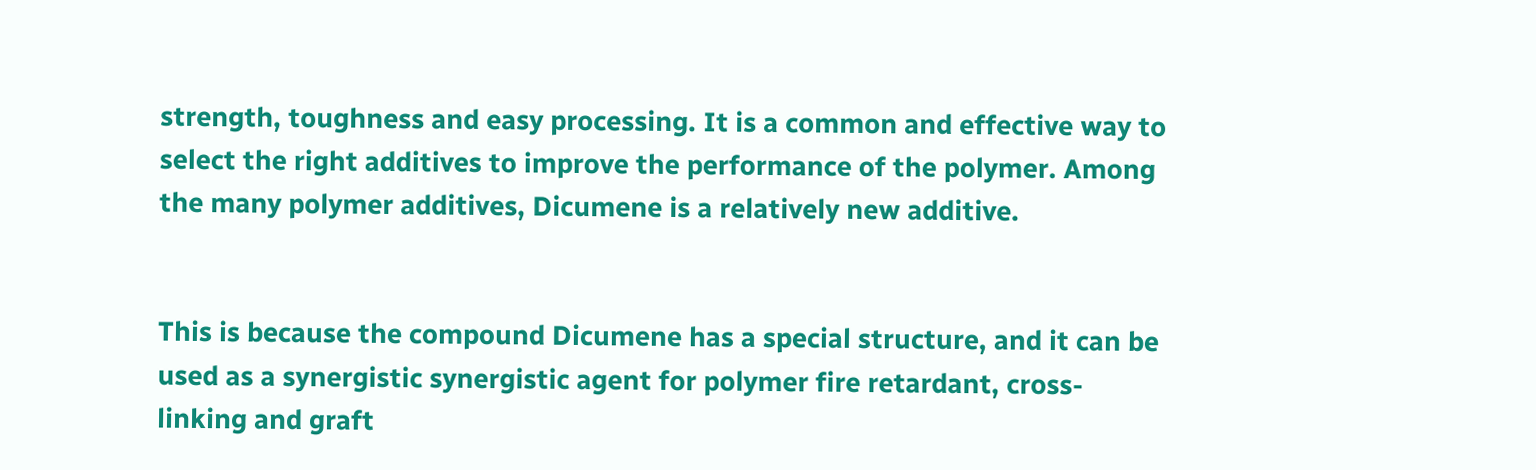strength, toughness and easy processing. It is a common and effective way to select the right additives to improve the performance of the polymer. Among the many polymer additives, Dicumene is a relatively new additive.


This is because the compound Dicumene has a special structure, and it can be used as a synergistic synergistic agent for polymer fire retardant, cross-linking and graft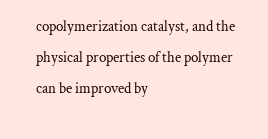copolymerization catalyst, and the physical properties of the polymer can be improved by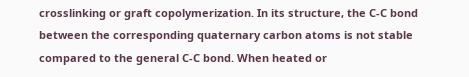crosslinking or graft copolymerization. In its structure, the C-C bond between the corresponding quaternary carbon atoms is not stable compared to the general C-C bond. When heated or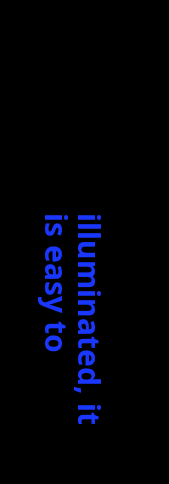illuminated, it is easy to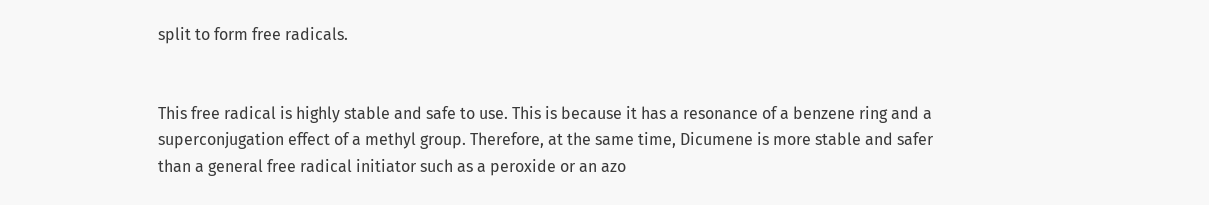split to form free radicals.


This free radical is highly stable and safe to use. This is because it has a resonance of a benzene ring and a superconjugation effect of a methyl group. Therefore, at the same time, Dicumene is more stable and safer than a general free radical initiator such as a peroxide or an azo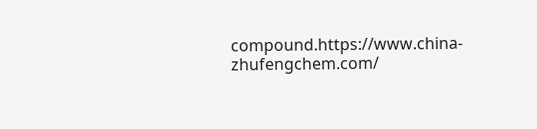compound.https://www.china-zhufengchem.com/